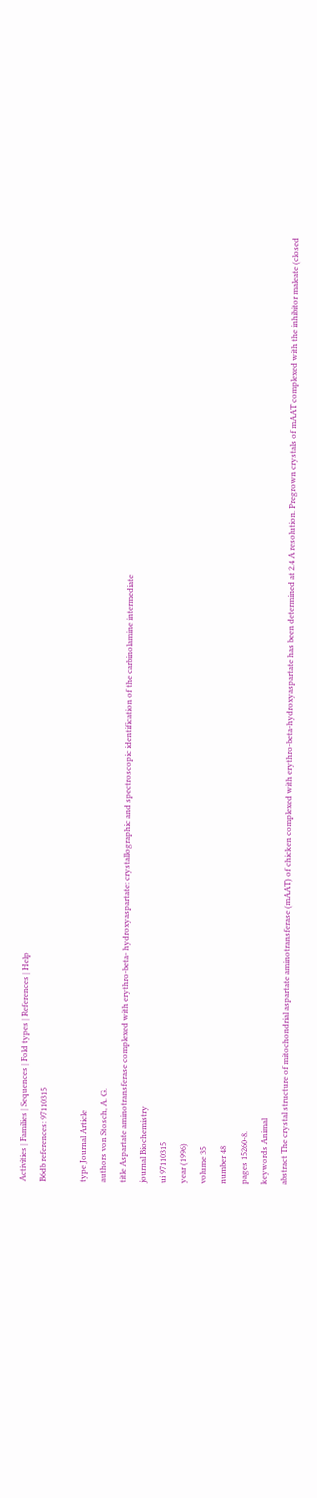Activities | Families | Sequences | Fold types | References | Help
B6db references: 97110315

type Journal Article
authors von Stosch, A. G.
title Aspartate aminotransferase complexed with erythro-beta- hydroxyaspartate: crystallographic and spectroscopic identification of the carbinolamine intermediate
journal Biochemistry
ui 97110315
year (1996)
volume 35
number 48
pages 15260-8.
keywords Animal
abstract The crystal structure of mitochondrial aspartate aminotransferase (mAAT) of chicken complexed with erythro-beta-hydroxyaspartate has been determined at 2.4 A resolution. Pregrown crystals of mAAT complexed with the inhibitor maleate (closed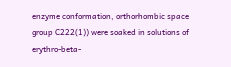enzyme conformation, orthorhombic space group C222(1)) were soaked in solutions of erythro-beta-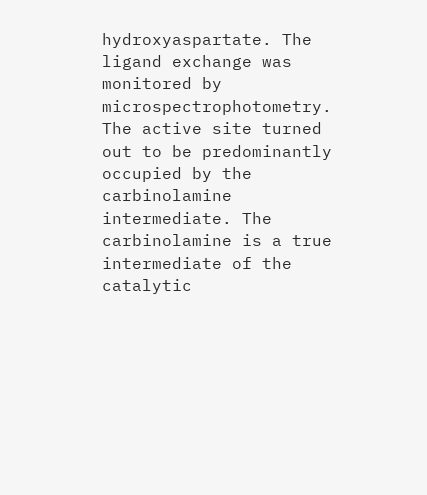hydroxyaspartate. The ligand exchange was monitored by microspectrophotometry. The active site turned out to be predominantly occupied by the carbinolamine intermediate. The carbinolamine is a true intermediate of the catalytic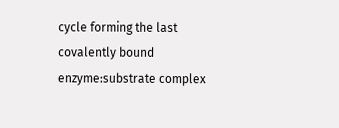cycle forming the last covalently bound enzyme:substrate complex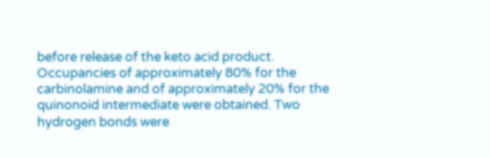before release of the keto acid product. Occupancies of approximately 80% for the carbinolamine and of approximately 20% for the quinonoid intermediate were obtained. Two hydrogen bonds were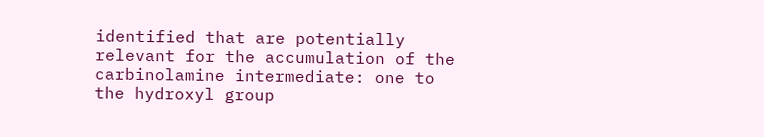identified that are potentially relevant for the accumulation of the carbinolamine intermediate: one to the hydroxyl group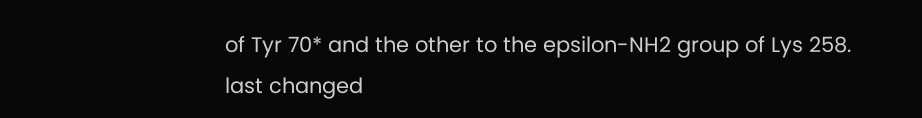of Tyr 70* and the other to the epsilon-NH2 group of Lys 258.
last changed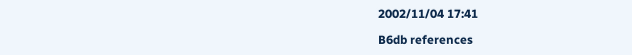2002/11/04 17:41

B6db references